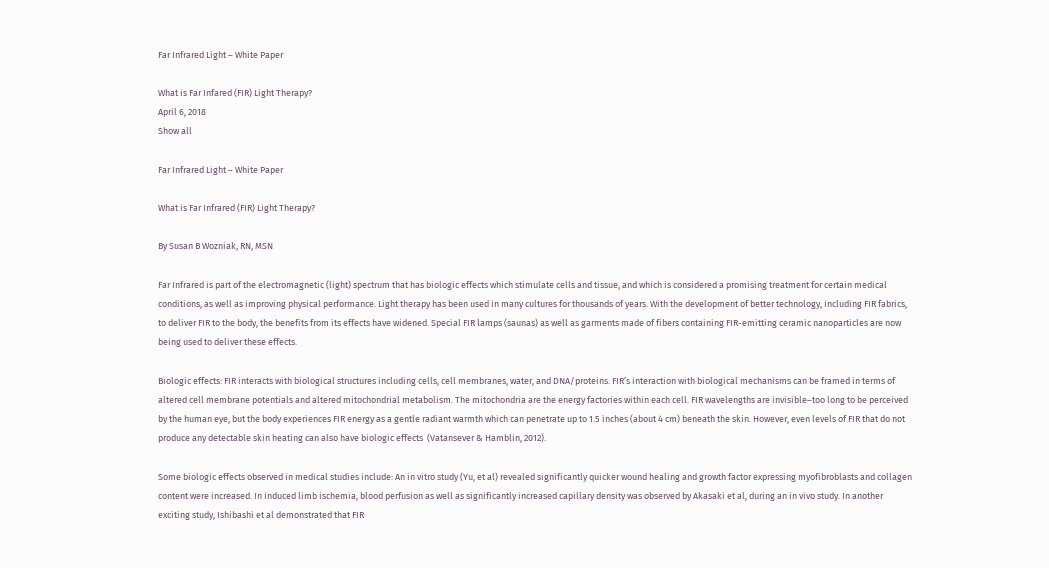Far Infrared Light – White Paper

What is Far Infared (FIR) Light Therapy?
April 6, 2018
Show all

Far Infrared Light – White Paper

What is Far Infrared (FIR) Light Therapy?

By Susan B Wozniak, RN, MSN

Far Infrared is part of the electromagnetic (light) spectrum that has biologic effects which stimulate cells and tissue, and which is considered a promising treatment for certain medical conditions, as well as improving physical performance. Light therapy has been used in many cultures for thousands of years. With the development of better technology, including FIR fabrics, to deliver FIR to the body, the benefits from its effects have widened. Special FIR lamps (saunas) as well as garments made of fibers containing FIR-emitting ceramic nanoparticles are now being used to deliver these effects.

Biologic effects: FIR interacts with biological structures including cells, cell membranes, water, and DNA/proteins. FIR’s interaction with biological mechanisms can be framed in terms of altered cell membrane potentials and altered mitochondrial metabolism. The mitochondria are the energy factories within each cell. FIR wavelengths are invisible–too long to be perceived by the human eye, but the body experiences FIR energy as a gentle radiant warmth which can penetrate up to 1.5 inches (about 4 cm) beneath the skin. However, even levels of FIR that do not produce any detectable skin heating can also have biologic effects  (Vatansever & Hamblin, 2012).

Some biologic effects observed in medical studies include: An in vitro study (Yu, et al) revealed significantly quicker wound healing and growth factor expressing myofibroblasts and collagen content were increased. In induced limb ischemia, blood perfusion as well as significantly increased capillary density was observed by Akasaki et al, during an in vivo study. In another exciting study, Ishibashi et al demonstrated that FIR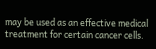may be used as an effective medical treatment for certain cancer cells.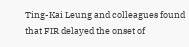Ting-Kai Leung and colleagues found that FIR delayed the onset of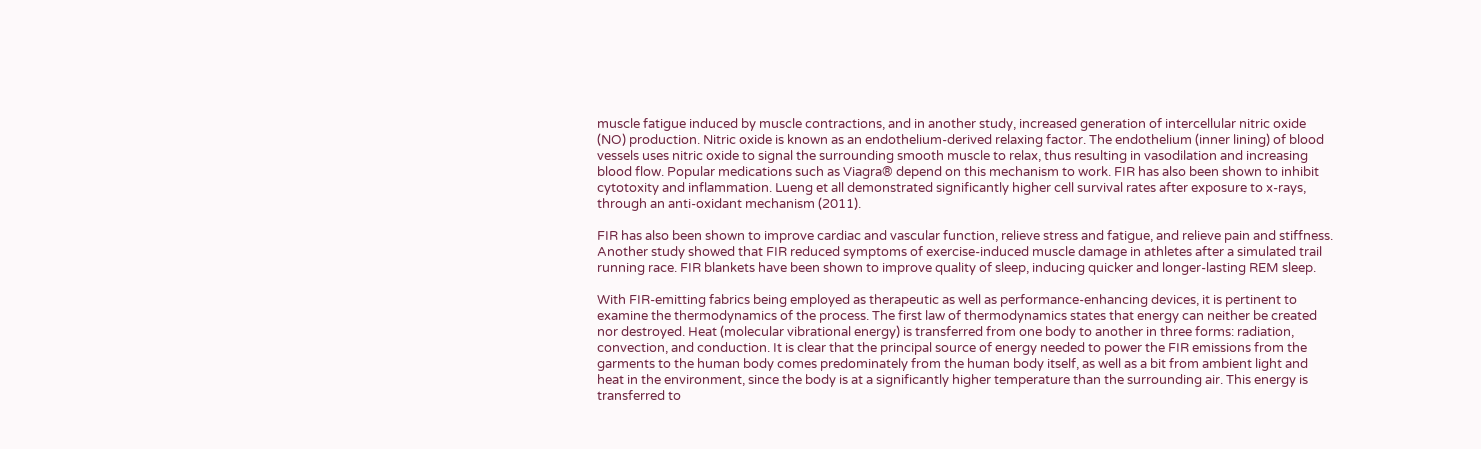muscle fatigue induced by muscle contractions, and in another study, increased generation of intercellular nitric oxide (NO) production. Nitric oxide is known as an endothelium-derived relaxing factor. The endothelium (inner lining) of blood vessels uses nitric oxide to signal the surrounding smooth muscle to relax, thus resulting in vasodilation and increasing blood flow. Popular medications such as Viagra® depend on this mechanism to work. FIR has also been shown to inhibit cytotoxity and inflammation. Lueng et all demonstrated significantly higher cell survival rates after exposure to x-rays, through an anti-oxidant mechanism (2011).

FIR has also been shown to improve cardiac and vascular function, relieve stress and fatigue, and relieve pain and stiffness. Another study showed that FIR reduced symptoms of exercise-induced muscle damage in athletes after a simulated trail running race. FIR blankets have been shown to improve quality of sleep, inducing quicker and longer-lasting REM sleep.

With FIR-emitting fabrics being employed as therapeutic as well as performance-enhancing devices, it is pertinent to examine the thermodynamics of the process. The first law of thermodynamics states that energy can neither be created nor destroyed. Heat (molecular vibrational energy) is transferred from one body to another in three forms: radiation, convection, and conduction. It is clear that the principal source of energy needed to power the FIR emissions from the garments to the human body comes predominately from the human body itself, as well as a bit from ambient light and heat in the environment, since the body is at a significantly higher temperature than the surrounding air. This energy is transferred to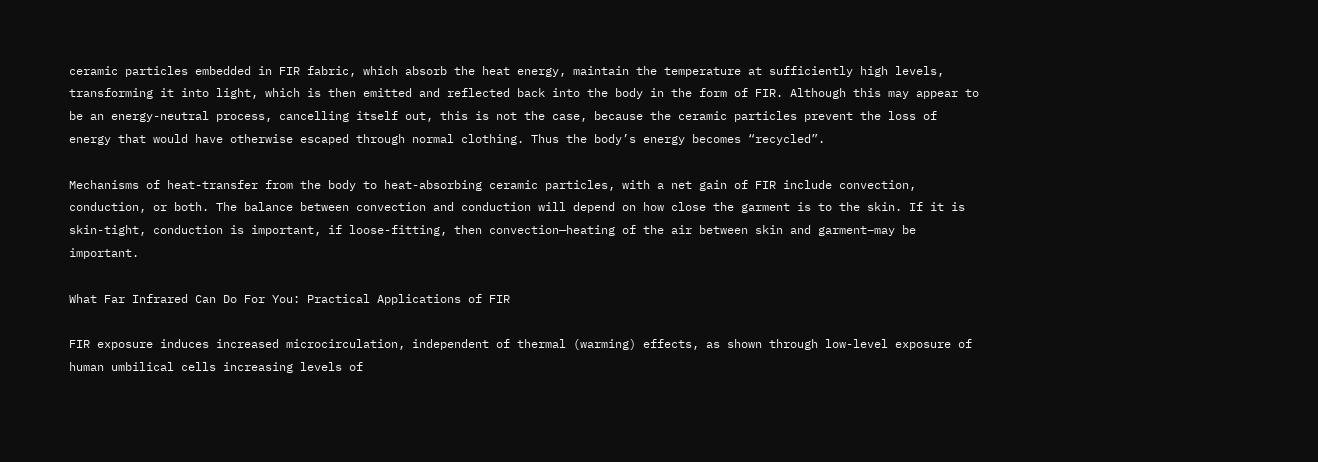ceramic particles embedded in FIR fabric, which absorb the heat energy, maintain the temperature at sufficiently high levels, transforming it into light, which is then emitted and reflected back into the body in the form of FIR. Although this may appear to be an energy-neutral process, cancelling itself out, this is not the case, because the ceramic particles prevent the loss of energy that would have otherwise escaped through normal clothing. Thus the body’s energy becomes “recycled”.

Mechanisms of heat-transfer from the body to heat-absorbing ceramic particles, with a net gain of FIR include convection, conduction, or both. The balance between convection and conduction will depend on how close the garment is to the skin. If it is skin-tight, conduction is important, if loose-fitting, then convection—heating of the air between skin and garment–may be important.

What Far Infrared Can Do For You: Practical Applications of FIR

FIR exposure induces increased microcirculation, independent of thermal (warming) effects, as shown through low-level exposure of human umbilical cells increasing levels of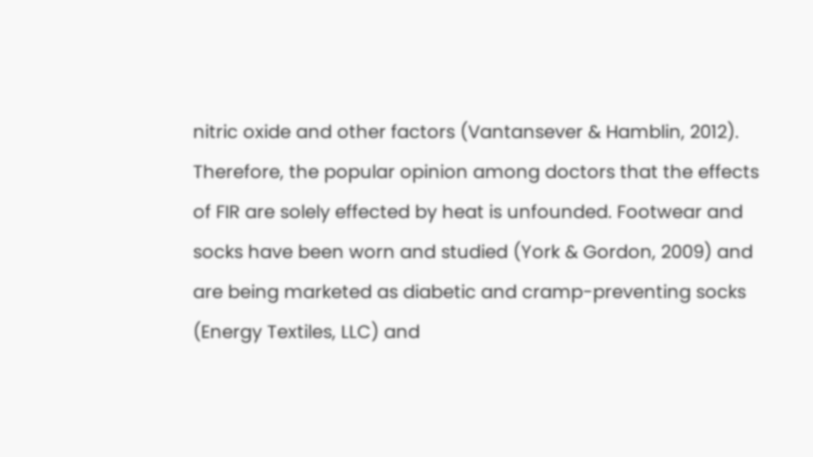nitric oxide and other factors (Vantansever & Hamblin, 2012).  Therefore, the popular opinion among doctors that the effects of FIR are solely effected by heat is unfounded. Footwear and socks have been worn and studied (York & Gordon, 2009) and are being marketed as diabetic and cramp-preventing socks (Energy Textiles, LLC) and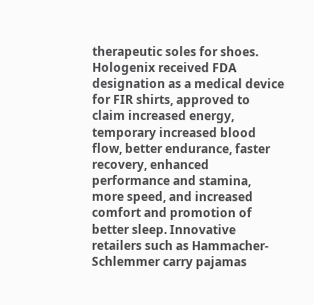therapeutic soles for shoes. Hologenix received FDA designation as a medical device for FIR shirts, approved to claim increased energy, temporary increased blood flow, better endurance, faster recovery, enhanced performance and stamina, more speed, and increased comfort and promotion of better sleep. Innovative retailers such as Hammacher-Schlemmer carry pajamas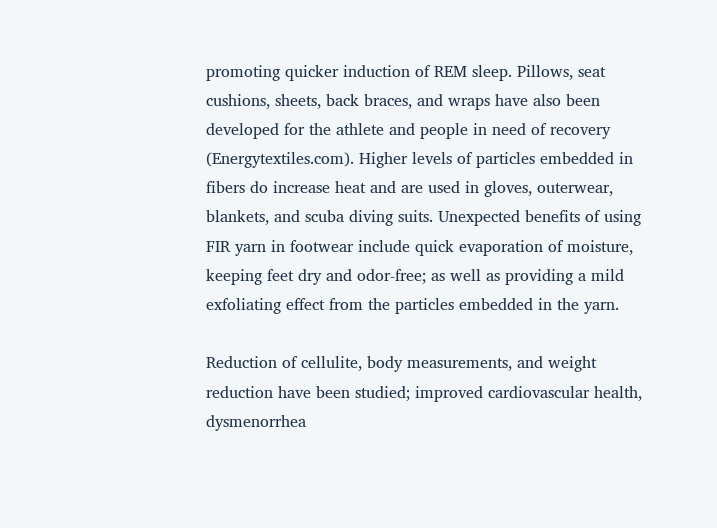promoting quicker induction of REM sleep. Pillows, seat cushions, sheets, back braces, and wraps have also been developed for the athlete and people in need of recovery (Energytextiles.com). Higher levels of particles embedded in fibers do increase heat and are used in gloves, outerwear, blankets, and scuba diving suits. Unexpected benefits of using FIR yarn in footwear include quick evaporation of moisture, keeping feet dry and odor-free; as well as providing a mild exfoliating effect from the particles embedded in the yarn.

Reduction of cellulite, body measurements, and weight reduction have been studied; improved cardiovascular health, dysmenorrhea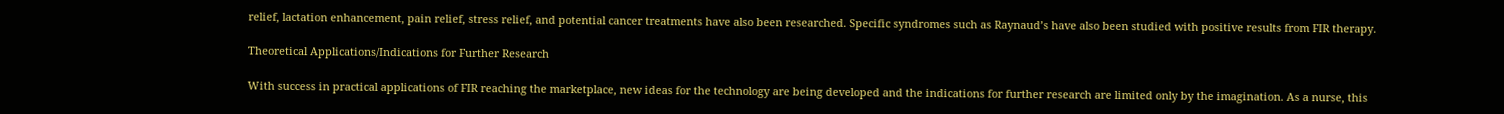relief, lactation enhancement, pain relief, stress relief, and potential cancer treatments have also been researched. Specific syndromes such as Raynaud’s have also been studied with positive results from FIR therapy.

Theoretical Applications/Indications for Further Research

With success in practical applications of FIR reaching the marketplace, new ideas for the technology are being developed and the indications for further research are limited only by the imagination. As a nurse, this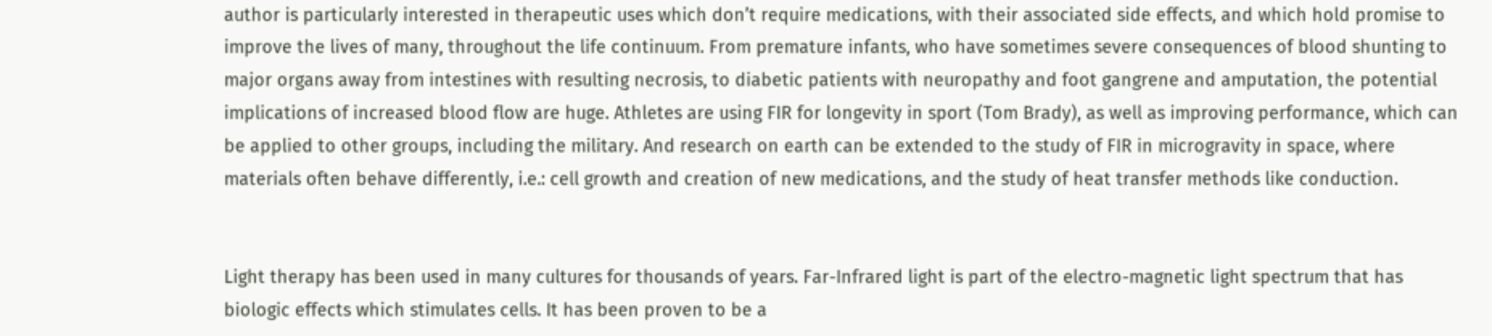author is particularly interested in therapeutic uses which don’t require medications, with their associated side effects, and which hold promise to improve the lives of many, throughout the life continuum. From premature infants, who have sometimes severe consequences of blood shunting to major organs away from intestines with resulting necrosis, to diabetic patients with neuropathy and foot gangrene and amputation, the potential implications of increased blood flow are huge. Athletes are using FIR for longevity in sport (Tom Brady), as well as improving performance, which can be applied to other groups, including the military. And research on earth can be extended to the study of FIR in microgravity in space, where materials often behave differently, i.e.: cell growth and creation of new medications, and the study of heat transfer methods like conduction.


Light therapy has been used in many cultures for thousands of years. Far-Infrared light is part of the electro-magnetic light spectrum that has biologic effects which stimulates cells. It has been proven to be a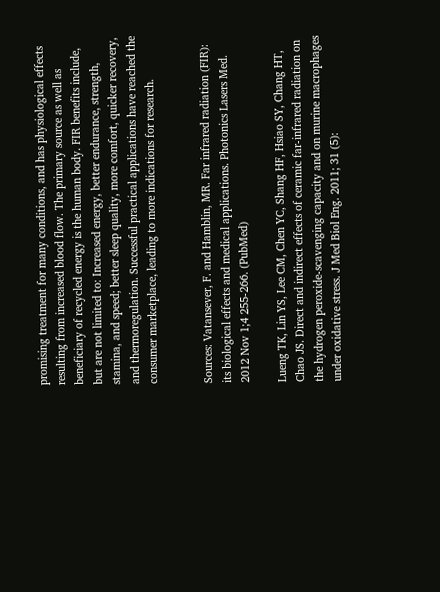promising treatment for many conditions, and has physiological effects resulting from increased blood flow. The primary source as well as beneficiary of recycled energy is the human body. FIR benefits include, but are not limited to: Increased energy, better endurance, strength, stamina, and speed; better sleep quality, more comfort, quicker recovery, and thermoregulation. Successful practical applications have reached the consumer marketplace, leading to more indications for research.


Sources: Vatansever, F. and Hamblin, MR. Far infrared radiation (FIR): its biological effects and medical applications. Photonics Lasers Med. 2012 Nov 1;4 255-266. (PubMed)

Lueng TK, Lin YS, Lee CM, Chen YC, Shang HF, Hsiao SY, Chang HT, Chao JS. Direct and indirect effects of ceramic far-infrared radiation on the hydrogen peroxide-scavenging capacity and on murine macrophages under oxidative stress. J Med Biol Eng. 2011; 31 (5):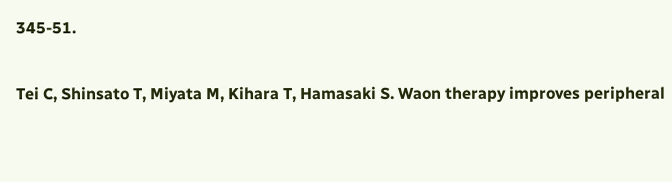345-51.

Tei C, Shinsato T, Miyata M, Kihara T, Hamasaki S. Waon therapy improves peripheral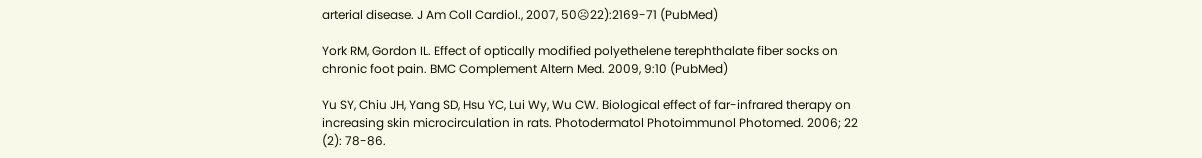arterial disease. J Am Coll Cardiol., 2007, 50☹22):2169-71 (PubMed)

York RM, Gordon IL. Effect of optically modified polyethelene terephthalate fiber socks on chronic foot pain. BMC Complement Altern Med. 2009, 9:10 (PubMed)

Yu SY, Chiu JH, Yang SD, Hsu YC, Lui Wy, Wu CW. Biological effect of far-infrared therapy on increasing skin microcirculation in rats. Photodermatol Photoimmunol Photomed. 2006; 22 (2): 78-86.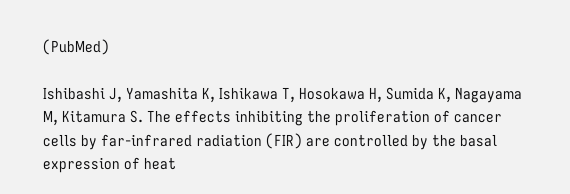(PubMed)

Ishibashi J, Yamashita K, Ishikawa T, Hosokawa H, Sumida K, Nagayama M, Kitamura S. The effects inhibiting the proliferation of cancer cells by far-infrared radiation (FIR) are controlled by the basal expression of heat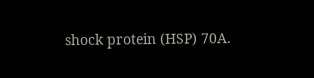shock protein (HSP) 70A.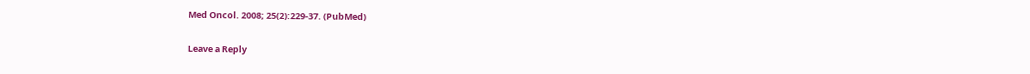Med Oncol. 2008; 25(2):229-37. (PubMed)

Leave a Reply